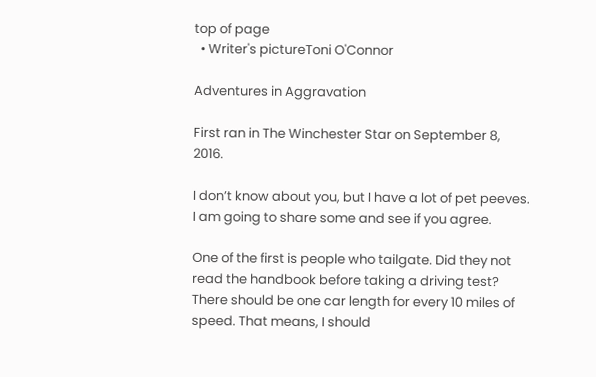top of page
  • Writer's pictureToni O'Connor

Adventures in Aggravation

First ran in The Winchester Star on September 8, 2016.

I don’t know about you, but I have a lot of pet peeves. I am going to share some and see if you agree.

One of the first is people who tailgate. Did they not read the handbook before taking a driving test? There should be one car length for every 10 miles of speed. That means, I should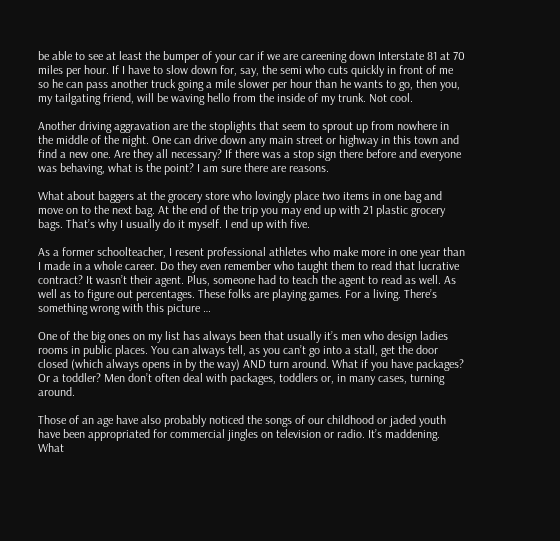be able to see at least the bumper of your car if we are careening down Interstate 81 at 70 miles per hour. If I have to slow down for, say, the semi who cuts quickly in front of me so he can pass another truck going a mile slower per hour than he wants to go, then you, my tailgating friend, will be waving hello from the inside of my trunk. Not cool.

Another driving aggravation are the stoplights that seem to sprout up from nowhere in the middle of the night. One can drive down any main street or highway in this town and find a new one. Are they all necessary? If there was a stop sign there before and everyone was behaving, what is the point? I am sure there are reasons.

What about baggers at the grocery store who lovingly place two items in one bag and move on to the next bag. At the end of the trip you may end up with 21 plastic grocery bags. That’s why I usually do it myself. I end up with five.

As a former schoolteacher, I resent professional athletes who make more in one year than I made in a whole career. Do they even remember who taught them to read that lucrative contract? It wasn’t their agent. Plus, someone had to teach the agent to read as well. As well as to figure out percentages. These folks are playing games. For a living. There’s something wrong with this picture …

One of the big ones on my list has always been that usually it’s men who design ladies rooms in public places. You can always tell, as you can’t go into a stall, get the door closed (which always opens in by the way) AND turn around. What if you have packages? Or a toddler? Men don’t often deal with packages, toddlers or, in many cases, turning around.

Those of an age have also probably noticed the songs of our childhood or jaded youth have been appropriated for commercial jingles on television or radio. It’s maddening. What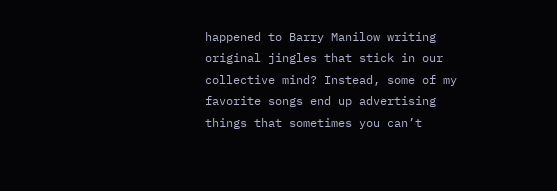happened to Barry Manilow writing original jingles that stick in our collective mind? Instead, some of my favorite songs end up advertising things that sometimes you can’t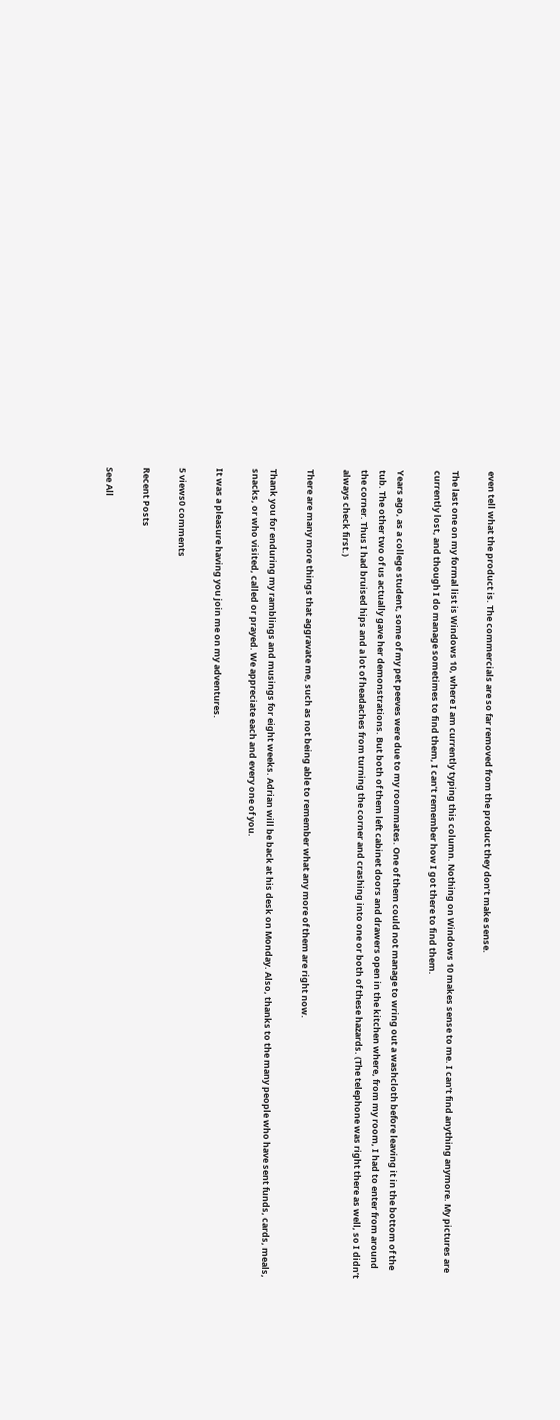even tell what the product is. The commercials are so far removed from the product they don’t make sense.

The last one on my formal list is Windows 10, where I am currently typing this column. Nothing on Windows 10 makes sense to me. I can’t find anything anymore. My pictures are currently lost, and though I do manage sometimes to find them, I can’t remember how I got there to find them.

Years ago, as a college student, some of my pet peeves were due to my roommates. One of them could not manage to wring out a washcloth before leaving it in the bottom of the tub. The other two of us actually gave her demonstrations. But both of them left cabinet doors and drawers open in the kitchen where, from my room, I had to enter from around the corner. Thus I had bruised hips and a lot of headaches from turning the corner and crashing into one or both of these hazards. (The telephone was right there as well, so I didn’t always check first.)

There are many more things that aggravate me, such as not being able to remember what any more of them are right now.

Thank you for enduring my ramblings and musings for eight weeks. Adrian will be back at his desk on Monday. Also, thanks to the many people who have sent funds, cards, meals, snacks, or who visited, called or prayed. We appreciate each and every one of you.

It was a pleasure having you join me on my adventures.

5 views0 comments

Recent Posts

See All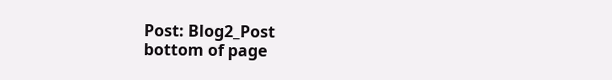Post: Blog2_Post
bottom of page